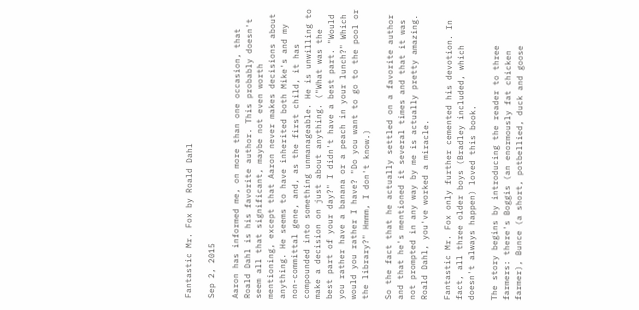Fantastic Mr. Fox by Roald Dahl

Sep 2, 2015

Aaron has informed me, on more than one occasion, that Roald Dahl is his favorite author. This probably doesn't seem all that significant, maybe not even worth mentioning, except that Aaron never makes decisions about anything. He seems to have inherited both Mike's and my non-committal gene, and, as the first child, it has compounded into something unmanageable. He is unwilling to make a decision on just about anything. ("What was the best part of your day?" I didn't have a best part. "Would you rather have a banana or a peach in your lunch?" Which would you rather I have? "Do you want to go to the pool or the library?" Hmmm, I don't know.)

So the fact that he actually settled on a favorite author and that he's mentioned it several times and that it was not prompted in any way by me is actually pretty amazing. Roald Dahl, you've worked a miracle.

Fantastic Mr. Fox only further cemented his devotion. In fact, all three older boys (Bradley included, which doesn't always happen) loved this book.

The story begins by introducing the reader to three farmers: there's Boggis (an enormously fat chicken farmer), Bunce (a short, potbellied, duck and goose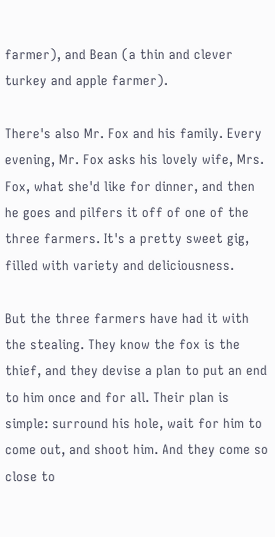farmer), and Bean (a thin and clever turkey and apple farmer).

There's also Mr. Fox and his family. Every evening, Mr. Fox asks his lovely wife, Mrs. Fox, what she'd like for dinner, and then he goes and pilfers it off of one of the three farmers. It's a pretty sweet gig, filled with variety and deliciousness.

But the three farmers have had it with the stealing. They know the fox is the thief, and they devise a plan to put an end to him once and for all. Their plan is simple: surround his hole, wait for him to come out, and shoot him. And they come so close to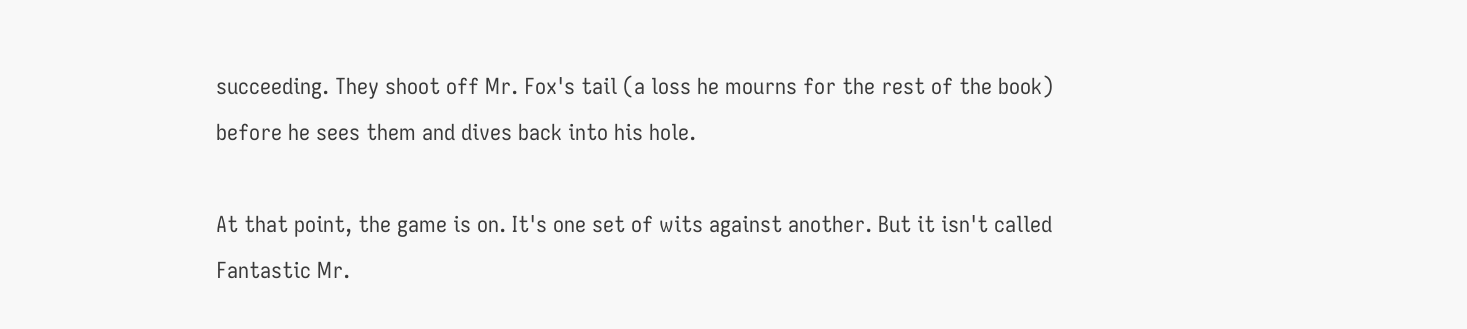succeeding. They shoot off Mr. Fox's tail (a loss he mourns for the rest of the book) before he sees them and dives back into his hole.

At that point, the game is on. It's one set of wits against another. But it isn't called Fantastic Mr.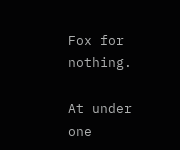Fox for nothing.

At under one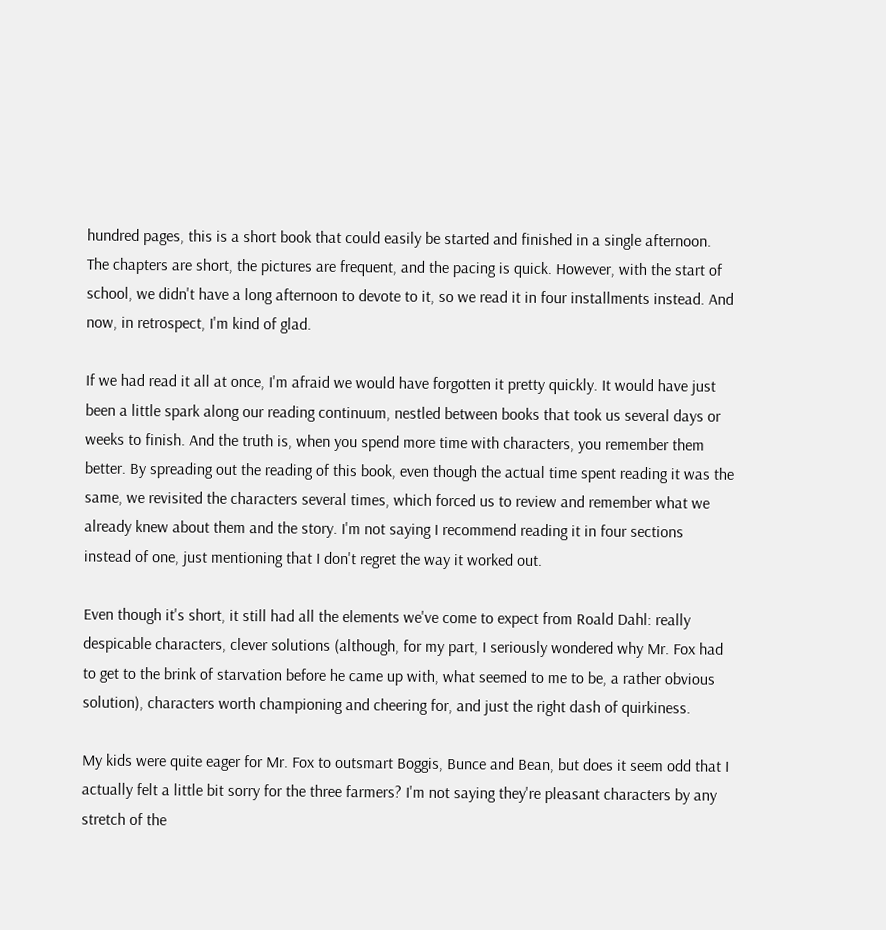hundred pages, this is a short book that could easily be started and finished in a single afternoon. The chapters are short, the pictures are frequent, and the pacing is quick. However, with the start of school, we didn't have a long afternoon to devote to it, so we read it in four installments instead. And now, in retrospect, I'm kind of glad.

If we had read it all at once, I'm afraid we would have forgotten it pretty quickly. It would have just been a little spark along our reading continuum, nestled between books that took us several days or weeks to finish. And the truth is, when you spend more time with characters, you remember them better. By spreading out the reading of this book, even though the actual time spent reading it was the same, we revisited the characters several times, which forced us to review and remember what we already knew about them and the story. I'm not saying I recommend reading it in four sections instead of one, just mentioning that I don't regret the way it worked out.

Even though it's short, it still had all the elements we've come to expect from Roald Dahl: really despicable characters, clever solutions (although, for my part, I seriously wondered why Mr. Fox had to get to the brink of starvation before he came up with, what seemed to me to be, a rather obvious solution), characters worth championing and cheering for, and just the right dash of quirkiness.

My kids were quite eager for Mr. Fox to outsmart Boggis, Bunce and Bean, but does it seem odd that I actually felt a little bit sorry for the three farmers? I'm not saying they're pleasant characters by any stretch of the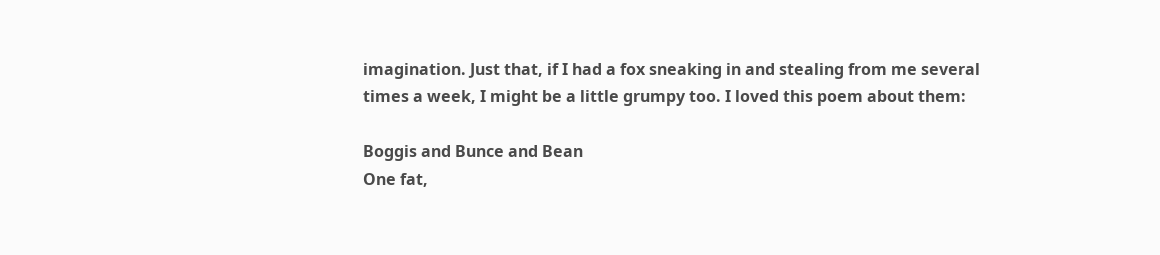imagination. Just that, if I had a fox sneaking in and stealing from me several times a week, I might be a little grumpy too. I loved this poem about them:

Boggis and Bunce and Bean
One fat,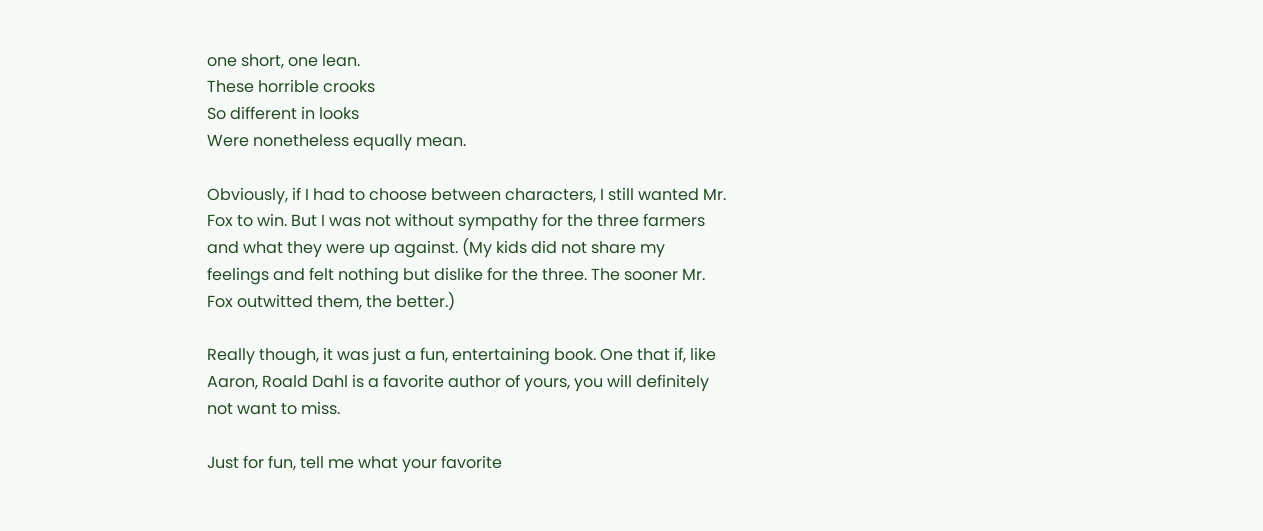one short, one lean.
These horrible crooks
So different in looks
Were nonetheless equally mean.

Obviously, if I had to choose between characters, I still wanted Mr. Fox to win. But I was not without sympathy for the three farmers and what they were up against. (My kids did not share my feelings and felt nothing but dislike for the three. The sooner Mr. Fox outwitted them, the better.)

Really though, it was just a fun, entertaining book. One that if, like Aaron, Roald Dahl is a favorite author of yours, you will definitely not want to miss.

Just for fun, tell me what your favorite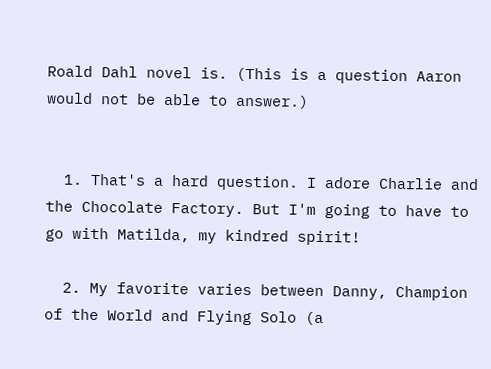Roald Dahl novel is. (This is a question Aaron would not be able to answer.)


  1. That's a hard question. I adore Charlie and the Chocolate Factory. But I'm going to have to go with Matilda, my kindred spirit!

  2. My favorite varies between Danny, Champion of the World and Flying Solo (a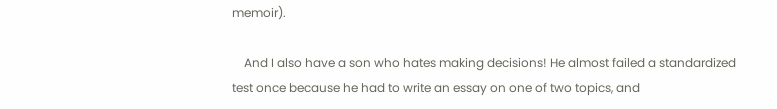memoir).

    And I also have a son who hates making decisions! He almost failed a standardized test once because he had to write an essay on one of two topics, and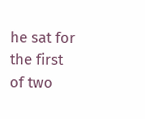he sat for the first of two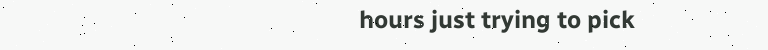hours just trying to pick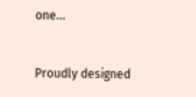one...


Proudly designed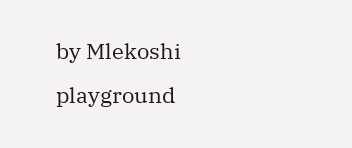by Mlekoshi playground